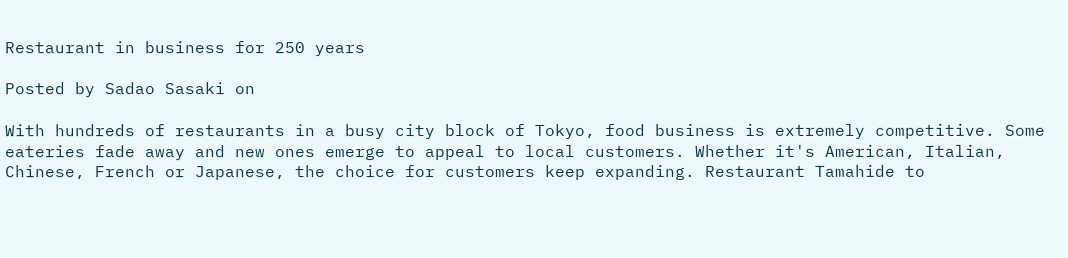Restaurant in business for 250 years

Posted by Sadao Sasaki on

With hundreds of restaurants in a busy city block of Tokyo, food business is extremely competitive. Some eateries fade away and new ones emerge to appeal to local customers. Whether it's American, Italian, Chinese, French or Japanese, the choice for customers keep expanding. Restaurant Tamahide to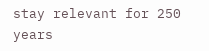stay relevant for 250 years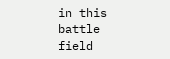in this battle field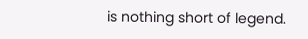is nothing short of legend.